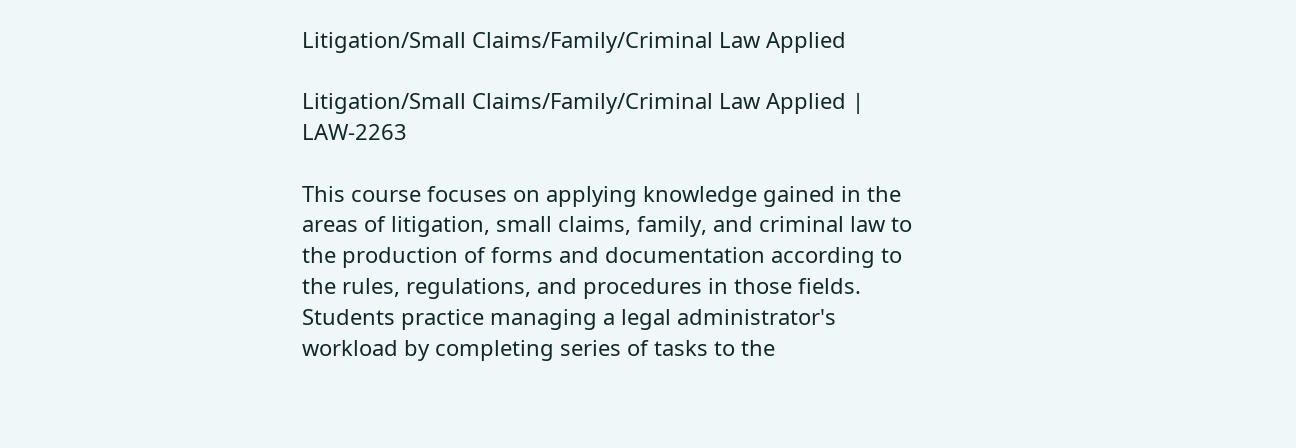Litigation/Small Claims/Family/Criminal Law Applied

Litigation/Small Claims/Family/Criminal Law Applied | LAW-2263

This course focuses on applying knowledge gained in the areas of litigation, small claims, family, and criminal law to the production of forms and documentation according to the rules, regulations, and procedures in those fields. Students practice managing a legal administrator's workload by completing series of tasks to the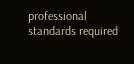professional standards required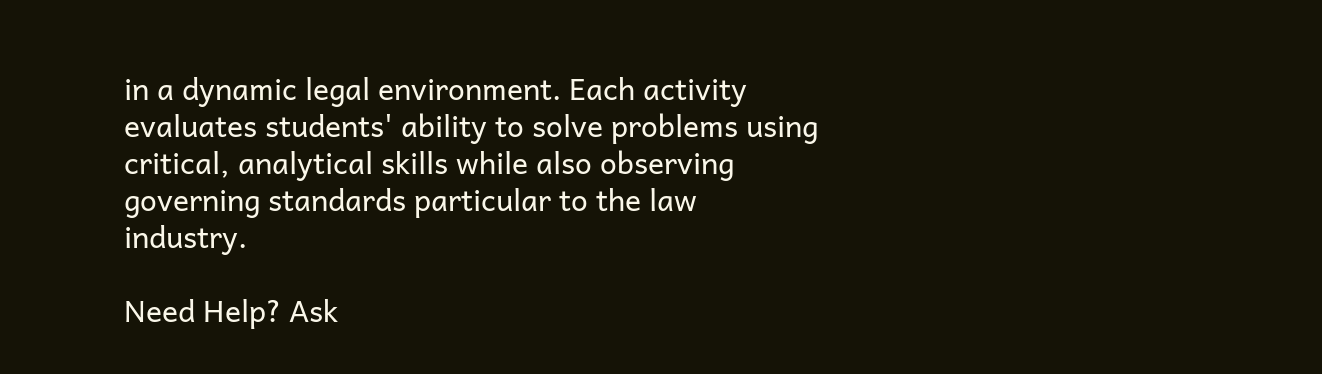in a dynamic legal environment. Each activity evaluates students' ability to solve problems using critical, analytical skills while also observing governing standards particular to the law industry.

Need Help? Ask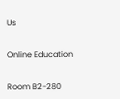Us


Online Education


Room B2-280